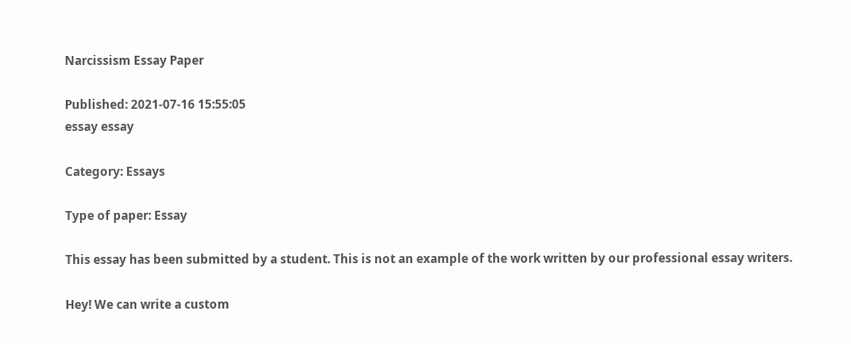Narcissism Essay Paper

Published: 2021-07-16 15:55:05
essay essay

Category: Essays

Type of paper: Essay

This essay has been submitted by a student. This is not an example of the work written by our professional essay writers.

Hey! We can write a custom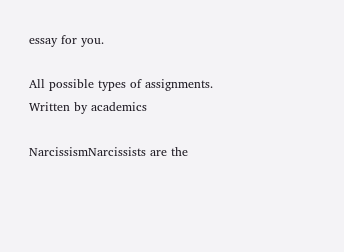essay for you.

All possible types of assignments. Written by academics

NarcissismNarcissists are the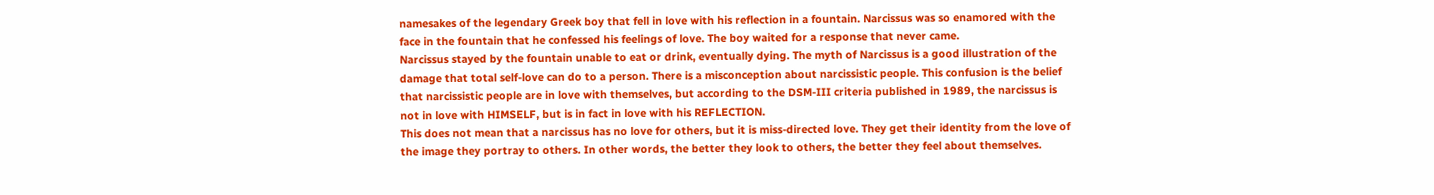namesakes of the legendary Greek boy that fell in love with his reflection in a fountain. Narcissus was so enamored with the face in the fountain that he confessed his feelings of love. The boy waited for a response that never came.
Narcissus stayed by the fountain unable to eat or drink, eventually dying. The myth of Narcissus is a good illustration of the damage that total self-love can do to a person. There is a misconception about narcissistic people. This confusion is the belief that narcissistic people are in love with themselves, but according to the DSM-III criteria published in 1989, the narcissus is not in love with HIMSELF, but is in fact in love with his REFLECTION.
This does not mean that a narcissus has no love for others, but it is miss-directed love. They get their identity from the love of the image they portray to others. In other words, the better they look to others, the better they feel about themselves.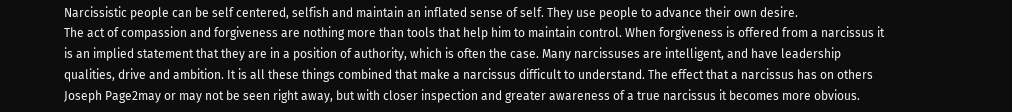Narcissistic people can be self centered, selfish and maintain an inflated sense of self. They use people to advance their own desire.
The act of compassion and forgiveness are nothing more than tools that help him to maintain control. When forgiveness is offered from a narcissus it is an implied statement that they are in a position of authority, which is often the case. Many narcissuses are intelligent, and have leadership qualities, drive and ambition. It is all these things combined that make a narcissus difficult to understand. The effect that a narcissus has on others Joseph Page2may or may not be seen right away, but with closer inspection and greater awareness of a true narcissus it becomes more obvious.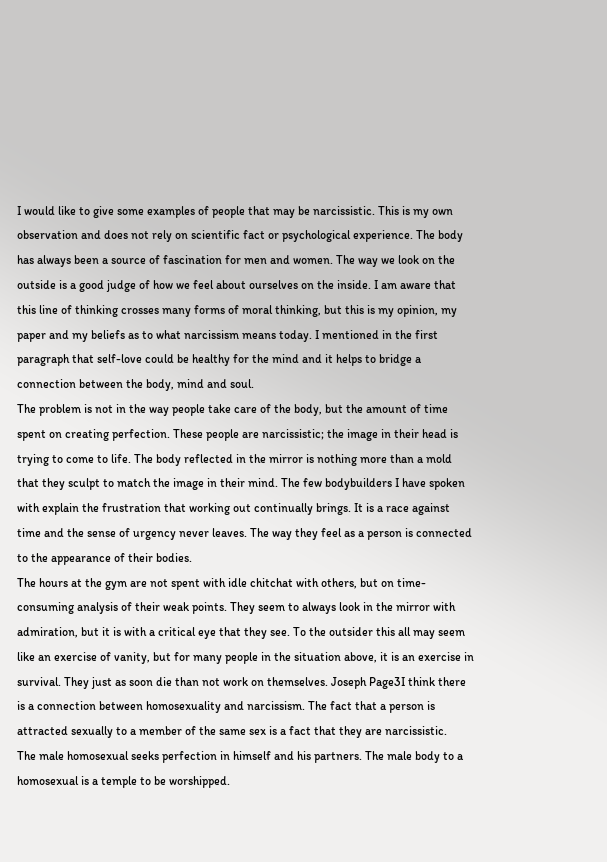I would like to give some examples of people that may be narcissistic. This is my own observation and does not rely on scientific fact or psychological experience. The body has always been a source of fascination for men and women. The way we look on the outside is a good judge of how we feel about ourselves on the inside. I am aware that this line of thinking crosses many forms of moral thinking, but this is my opinion, my paper and my beliefs as to what narcissism means today. I mentioned in the first paragraph that self-love could be healthy for the mind and it helps to bridge a connection between the body, mind and soul.
The problem is not in the way people take care of the body, but the amount of time spent on creating perfection. These people are narcissistic; the image in their head is trying to come to life. The body reflected in the mirror is nothing more than a mold that they sculpt to match the image in their mind. The few bodybuilders I have spoken with explain the frustration that working out continually brings. It is a race against time and the sense of urgency never leaves. The way they feel as a person is connected to the appearance of their bodies.
The hours at the gym are not spent with idle chitchat with others, but on time-consuming analysis of their weak points. They seem to always look in the mirror with admiration, but it is with a critical eye that they see. To the outsider this all may seem like an exercise of vanity, but for many people in the situation above, it is an exercise in survival. They just as soon die than not work on themselves. Joseph Page3I think there is a connection between homosexuality and narcissism. The fact that a person is attracted sexually to a member of the same sex is a fact that they are narcissistic.
The male homosexual seeks perfection in himself and his partners. The male body to a homosexual is a temple to be worshipped.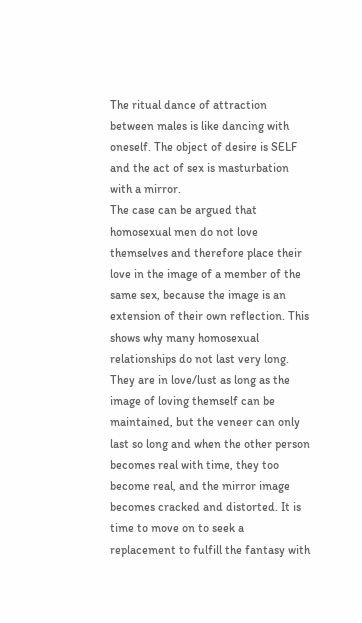The ritual dance of attraction between males is like dancing with oneself. The object of desire is SELF and the act of sex is masturbation with a mirror.
The case can be argued that homosexual men do not love themselves and therefore place their love in the image of a member of the same sex, because the image is an extension of their own reflection. This shows why many homosexual relationships do not last very long. They are in love/lust as long as the image of loving themself can be maintained, but the veneer can only last so long and when the other person becomes real with time, they too become real, and the mirror image becomes cracked and distorted. It is time to move on to seek a replacement to fulfill the fantasy with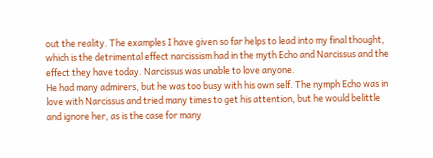out the reality. The examples I have given so far helps to lead into my final thought, which is the detrimental effect narcissism had in the myth Echo and Narcissus and the effect they have today. Narcissus was unable to love anyone.
He had many admirers, but he was too busy with his own self. The nymph Echo was in love with Narcissus and tried many times to get his attention, but he would belittle and ignore her, as is the case for many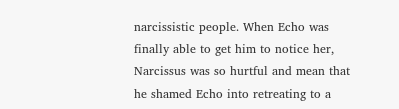narcissistic people. When Echo was finally able to get him to notice her, Narcissus was so hurtful and mean that he shamed Echo into retreating to a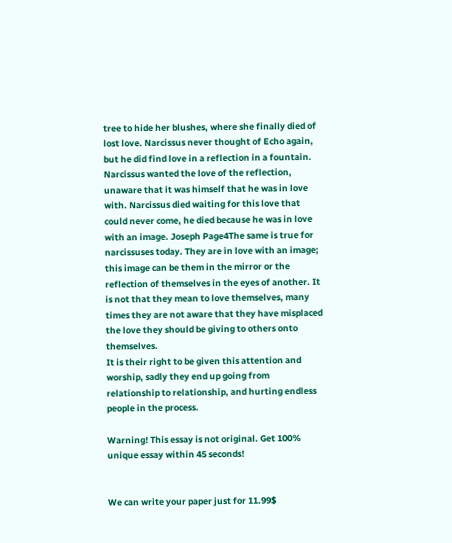tree to hide her blushes, where she finally died of lost love. Narcissus never thought of Echo again, but he did find love in a reflection in a fountain.
Narcissus wanted the love of the reflection, unaware that it was himself that he was in love with. Narcissus died waiting for this love that could never come, he died because he was in love with an image. Joseph Page4The same is true for narcissuses today. They are in love with an image; this image can be them in the mirror or the reflection of themselves in the eyes of another. It is not that they mean to love themselves, many times they are not aware that they have misplaced the love they should be giving to others onto themselves.
It is their right to be given this attention and worship, sadly they end up going from relationship to relationship, and hurting endless people in the process.

Warning! This essay is not original. Get 100% unique essay within 45 seconds!


We can write your paper just for 11.99$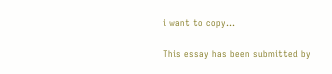i want to copy...

This essay has been submitted by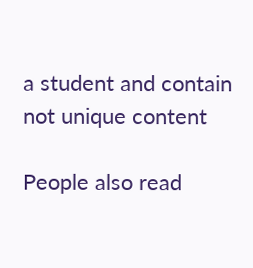a student and contain not unique content

People also read